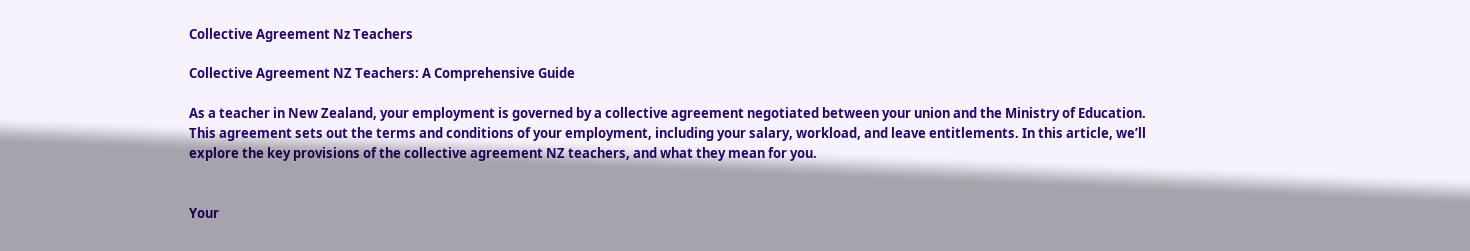Collective Agreement Nz Teachers

Collective Agreement NZ Teachers: A Comprehensive Guide

As a teacher in New Zealand, your employment is governed by a collective agreement negotiated between your union and the Ministry of Education. This agreement sets out the terms and conditions of your employment, including your salary, workload, and leave entitlements. In this article, we’ll explore the key provisions of the collective agreement NZ teachers, and what they mean for you.


Your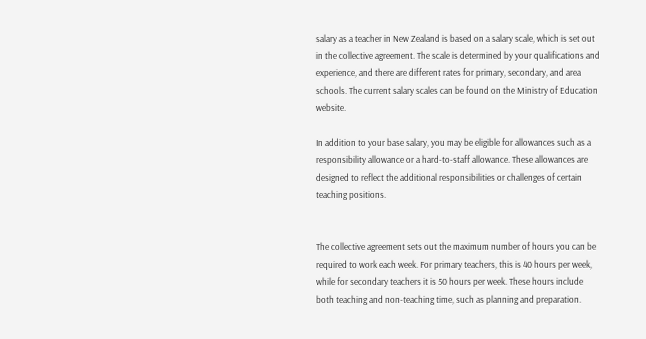salary as a teacher in New Zealand is based on a salary scale, which is set out in the collective agreement. The scale is determined by your qualifications and experience, and there are different rates for primary, secondary, and area schools. The current salary scales can be found on the Ministry of Education website.

In addition to your base salary, you may be eligible for allowances such as a responsibility allowance or a hard-to-staff allowance. These allowances are designed to reflect the additional responsibilities or challenges of certain teaching positions.


The collective agreement sets out the maximum number of hours you can be required to work each week. For primary teachers, this is 40 hours per week, while for secondary teachers it is 50 hours per week. These hours include both teaching and non-teaching time, such as planning and preparation.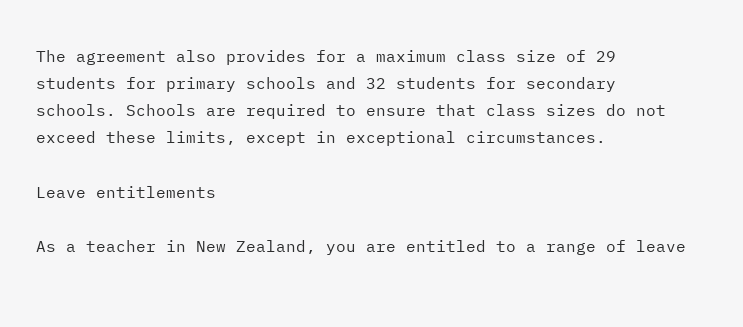The agreement also provides for a maximum class size of 29 students for primary schools and 32 students for secondary schools. Schools are required to ensure that class sizes do not exceed these limits, except in exceptional circumstances.

Leave entitlements

As a teacher in New Zealand, you are entitled to a range of leave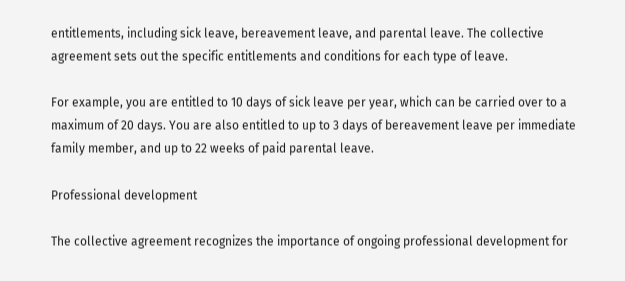entitlements, including sick leave, bereavement leave, and parental leave. The collective agreement sets out the specific entitlements and conditions for each type of leave.

For example, you are entitled to 10 days of sick leave per year, which can be carried over to a maximum of 20 days. You are also entitled to up to 3 days of bereavement leave per immediate family member, and up to 22 weeks of paid parental leave.

Professional development

The collective agreement recognizes the importance of ongoing professional development for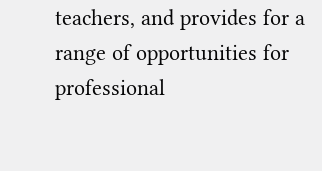teachers, and provides for a range of opportunities for professional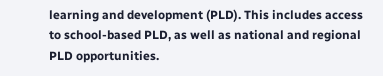learning and development (PLD). This includes access to school-based PLD, as well as national and regional PLD opportunities.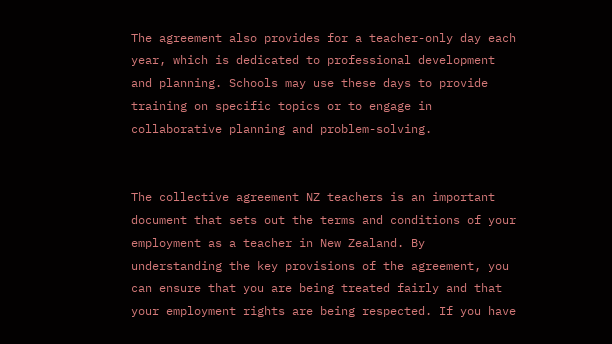The agreement also provides for a teacher-only day each year, which is dedicated to professional development and planning. Schools may use these days to provide training on specific topics or to engage in collaborative planning and problem-solving.


The collective agreement NZ teachers is an important document that sets out the terms and conditions of your employment as a teacher in New Zealand. By understanding the key provisions of the agreement, you can ensure that you are being treated fairly and that your employment rights are being respected. If you have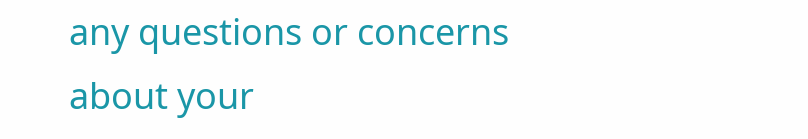any questions or concerns about your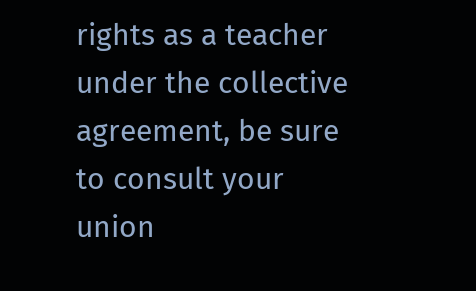rights as a teacher under the collective agreement, be sure to consult your union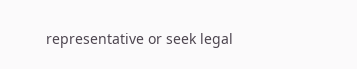representative or seek legal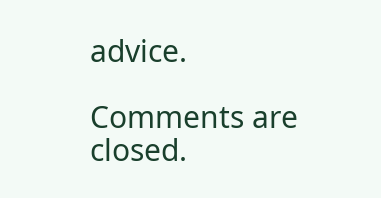advice.

Comments are closed.